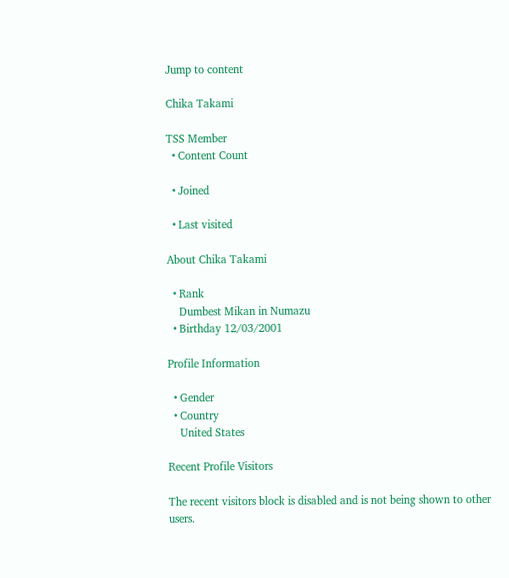Jump to content

Chika Takami

TSS Member
  • Content Count

  • Joined

  • Last visited

About Chika Takami

  • Rank
    Dumbest Mikan in Numazu
  • Birthday 12/03/2001

Profile Information

  • Gender
  • Country
    United States

Recent Profile Visitors

The recent visitors block is disabled and is not being shown to other users.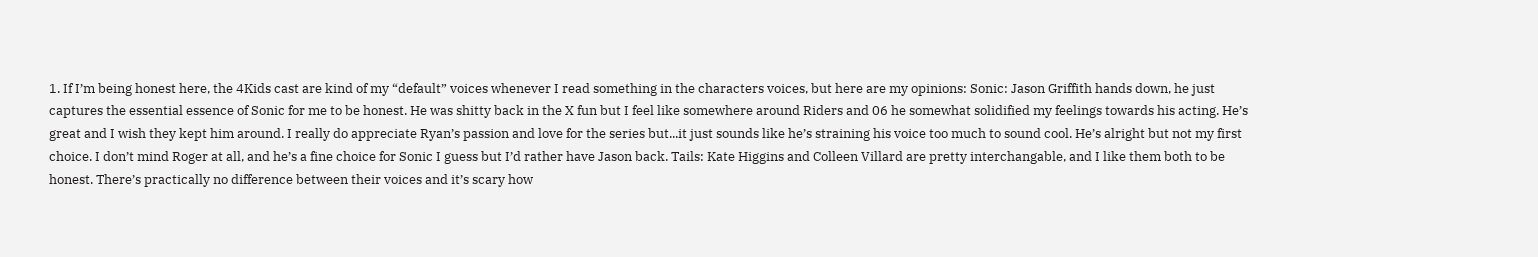1. If I’m being honest here, the 4Kids cast are kind of my “default” voices whenever I read something in the characters voices, but here are my opinions: Sonic: Jason Griffith hands down, he just captures the essential essence of Sonic for me to be honest. He was shitty back in the X fun but I feel like somewhere around Riders and 06 he somewhat solidified my feelings towards his acting. He’s great and I wish they kept him around. I really do appreciate Ryan’s passion and love for the series but...it just sounds like he’s straining his voice too much to sound cool. He’s alright but not my first choice. I don’t mind Roger at all, and he’s a fine choice for Sonic I guess but I’d rather have Jason back. Tails: Kate Higgins and Colleen Villard are pretty interchangable, and I like them both to be honest. There’s practically no difference between their voices and it’s scary how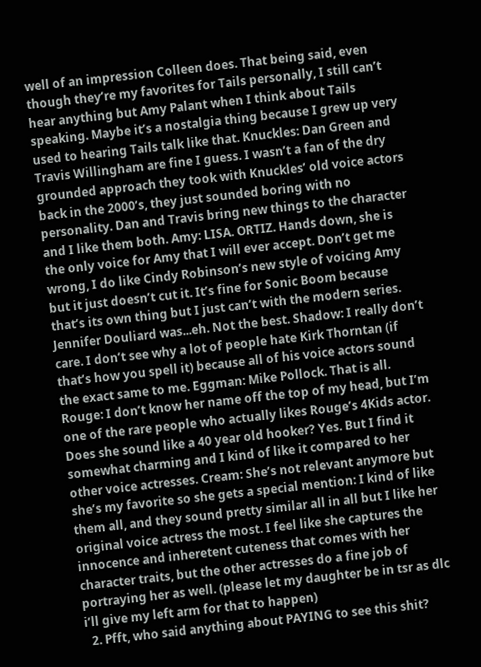well of an impression Colleen does. That being said, even though they’re my favorites for Tails personally, I still can’t hear anything but Amy Palant when I think about Tails speaking. Maybe it’s a nostalgia thing because I grew up very used to hearing Tails talk like that. Knuckles: Dan Green and Travis Willingham are fine I guess. I wasn’t a fan of the dry grounded approach they took with Knuckles’ old voice actors back in the 2000’s, they just sounded boring with no personality. Dan and Travis bring new things to the character and I like them both. Amy: LISA. ORTIZ. Hands down, she is the only voice for Amy that I will ever accept. Don’t get me wrong, I do like Cindy Robinson’s new style of voicing Amy but it just doesn’t cut it. It’s fine for Sonic Boom because that’s its own thing but I just can’t with the modern series. Jennifer Douliard was...eh. Not the best. Shadow: I really don’t care. I don’t see why a lot of people hate Kirk Thorntan (if that’s how you spell it) because all of his voice actors sound the exact same to me. Eggman: Mike Pollock. That is all. Rouge: I don’t know her name off the top of my head, but I’m one of the rare people who actually likes Rouge’s 4Kids actor. Does she sound like a 40 year old hooker? Yes. But I find it somewhat charming and I kind of like it compared to her other voice actresses. Cream: She’s not relevant anymore but she’s my favorite so she gets a special mention: I kind of like them all, and they sound pretty similar all in all but I like her original voice actress the most. I feel like she captures the innocence and inheretent cuteness that comes with her character traits, but the other actresses do a fine job of portraying her as well. (please let my daughter be in tsr as dlc i’ll give my left arm for that to happen)
  2. Pfft, who said anything about PAYING to see this shit?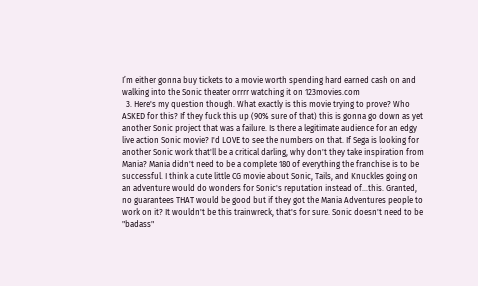I’m either gonna buy tickets to a movie worth spending hard earned cash on and walking into the Sonic theater orrrr watching it on 123movies.com
  3. Here's my question though. What exactly is this movie trying to prove? Who ASKED for this? If they fuck this up (90% sure of that) this is gonna go down as yet another Sonic project that was a failure. Is there a legitimate audience for an edgy live action Sonic movie? I'd LOVE to see the numbers on that. If Sega is looking for another Sonic work that'll be a critical darling, why don't they take inspiration from Mania? Mania didn't need to be a complete 180 of everything the franchise is to be successful. I think a cute little CG movie about Sonic, Tails, and Knuckles going on an adventure would do wonders for Sonic's reputation instead of...this. Granted, no guarantees THAT would be good but if they got the Mania Adventures people to work on it? It wouldn't be this trainwreck, that's for sure. Sonic doesn't need to be "badass"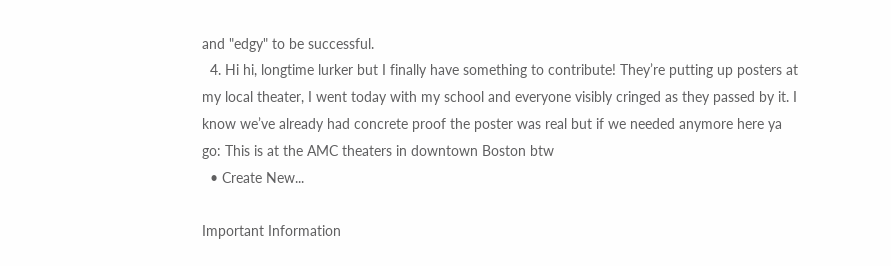and "edgy" to be successful.
  4. Hi hi, longtime lurker but I finally have something to contribute! They’re putting up posters at my local theater, I went today with my school and everyone visibly cringed as they passed by it. I know we’ve already had concrete proof the poster was real but if we needed anymore here ya go: This is at the AMC theaters in downtown Boston btw
  • Create New...

Important Information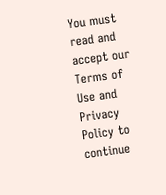You must read and accept our Terms of Use and Privacy Policy to continue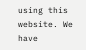using this website. We have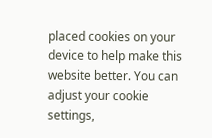placed cookies on your device to help make this website better. You can adjust your cookie settings,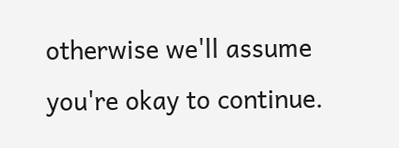otherwise we'll assume you're okay to continue.